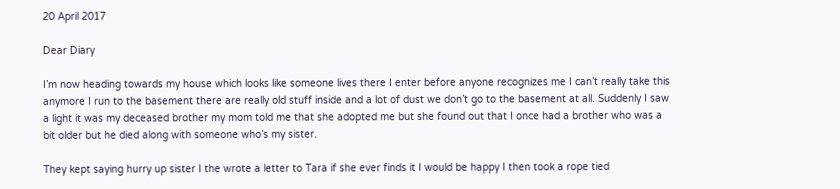20 April 2017

Dear Diary

I’m now heading towards my house which looks like someone lives there I enter before anyone recognizes me I can’t really take this anymore I run to the basement there are really old stuff inside and a lot of dust we don’t go to the basement at all. Suddenly I saw a light it was my deceased brother my mom told me that she adopted me but she found out that I once had a brother who was a bit older but he died along with someone who’s my sister.

They kept saying hurry up sister I the wrote a letter to Tara if she ever finds it I would be happy I then took a rope tied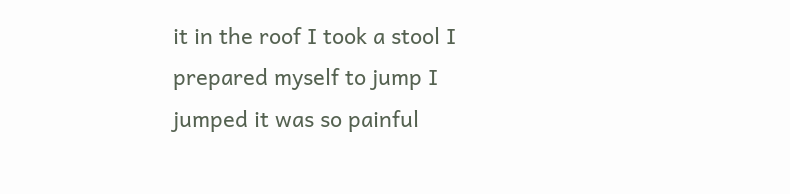it in the roof I took a stool I prepared myself to jump I jumped it was so painful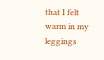that I felt warm in my leggings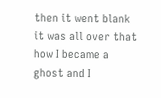then it went blank it was all over that how I became a ghost and I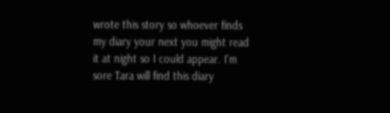wrote this story so whoever finds my diary your next you might read it at night so I could appear. I’m sore Tara will find this diary